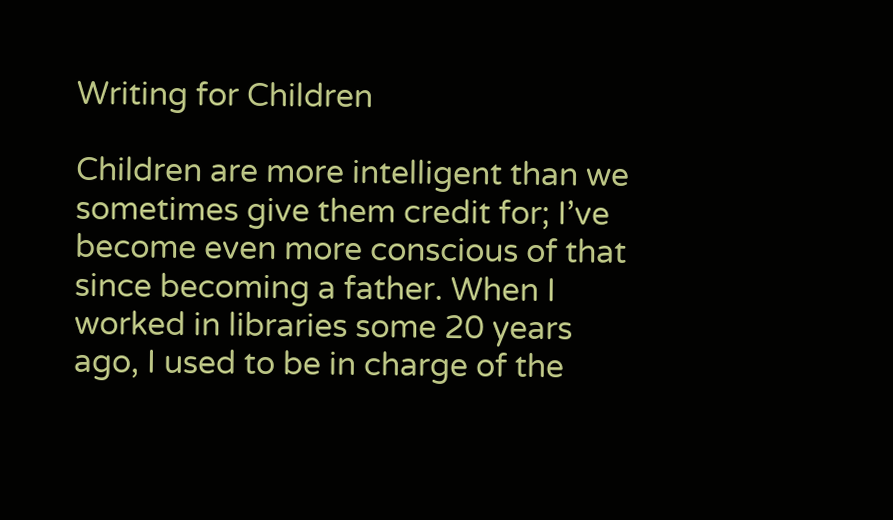Writing for Children

Children are more intelligent than we sometimes give them credit for; I’ve become even more conscious of that since becoming a father. When I worked in libraries some 20 years ago, I used to be in charge of the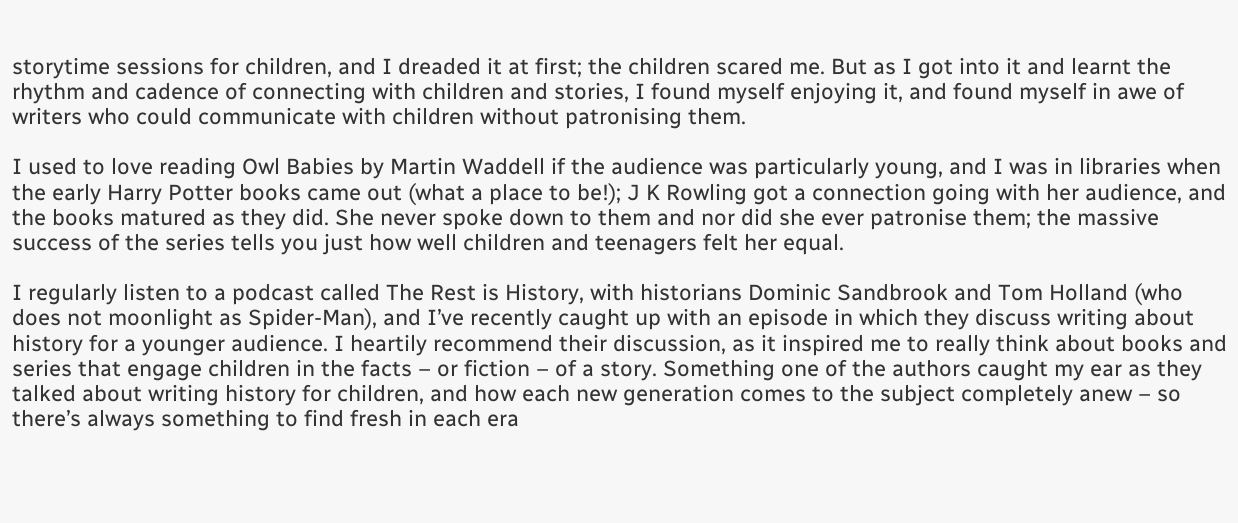storytime sessions for children, and I dreaded it at first; the children scared me. But as I got into it and learnt the rhythm and cadence of connecting with children and stories, I found myself enjoying it, and found myself in awe of writers who could communicate with children without patronising them.

I used to love reading Owl Babies by Martin Waddell if the audience was particularly young, and I was in libraries when the early Harry Potter books came out (what a place to be!); J K Rowling got a connection going with her audience, and the books matured as they did. She never spoke down to them and nor did she ever patronise them; the massive success of the series tells you just how well children and teenagers felt her equal.

I regularly listen to a podcast called The Rest is History, with historians Dominic Sandbrook and Tom Holland (who does not moonlight as Spider-Man), and I’ve recently caught up with an episode in which they discuss writing about history for a younger audience. I heartily recommend their discussion, as it inspired me to really think about books and series that engage children in the facts – or fiction – of a story. Something one of the authors caught my ear as they talked about writing history for children, and how each new generation comes to the subject completely anew – so there’s always something to find fresh in each era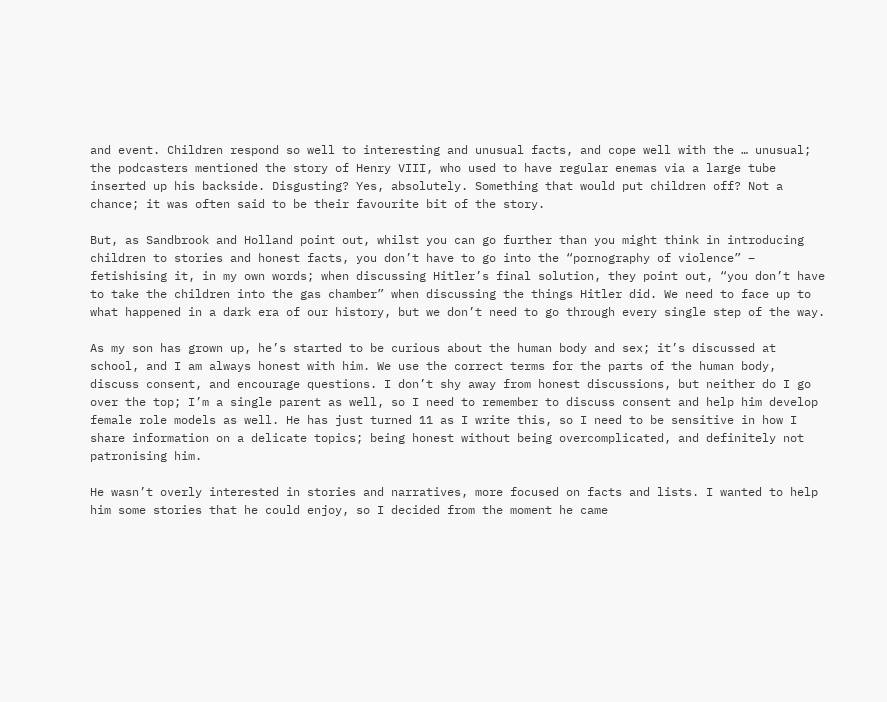and event. Children respond so well to interesting and unusual facts, and cope well with the … unusual; the podcasters mentioned the story of Henry VIII, who used to have regular enemas via a large tube inserted up his backside. Disgusting? Yes, absolutely. Something that would put children off? Not a chance; it was often said to be their favourite bit of the story.

But, as Sandbrook and Holland point out, whilst you can go further than you might think in introducing children to stories and honest facts, you don’t have to go into the “pornography of violence” – fetishising it, in my own words; when discussing Hitler’s final solution, they point out, “you don’t have to take the children into the gas chamber” when discussing the things Hitler did. We need to face up to what happened in a dark era of our history, but we don’t need to go through every single step of the way.

As my son has grown up, he’s started to be curious about the human body and sex; it’s discussed at school, and I am always honest with him. We use the correct terms for the parts of the human body, discuss consent, and encourage questions. I don’t shy away from honest discussions, but neither do I go over the top; I’m a single parent as well, so I need to remember to discuss consent and help him develop female role models as well. He has just turned 11 as I write this, so I need to be sensitive in how I share information on a delicate topics; being honest without being overcomplicated, and definitely not patronising him.

He wasn’t overly interested in stories and narratives, more focused on facts and lists. I wanted to help him some stories that he could enjoy, so I decided from the moment he came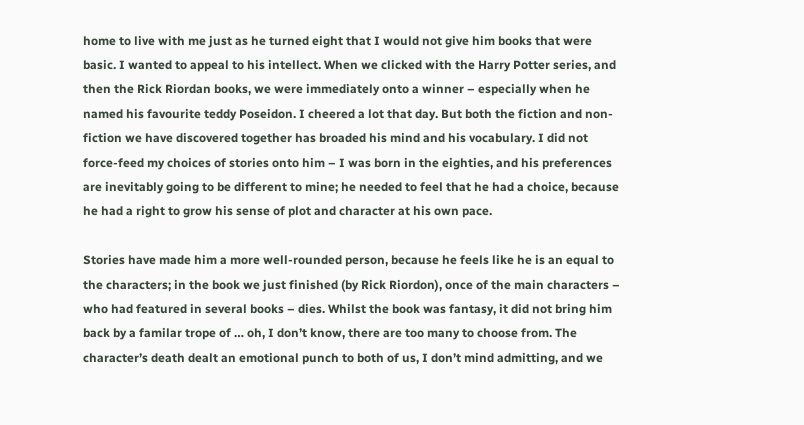home to live with me just as he turned eight that I would not give him books that were basic. I wanted to appeal to his intellect. When we clicked with the Harry Potter series, and then the Rick Riordan books, we were immediately onto a winner – especially when he named his favourite teddy Poseidon. I cheered a lot that day. But both the fiction and non-fiction we have discovered together has broaded his mind and his vocabulary. I did not force-feed my choices of stories onto him – I was born in the eighties, and his preferences are inevitably going to be different to mine; he needed to feel that he had a choice, because he had a right to grow his sense of plot and character at his own pace.

Stories have made him a more well-rounded person, because he feels like he is an equal to the characters; in the book we just finished (by Rick Riordon), once of the main characters – who had featured in several books – dies. Whilst the book was fantasy, it did not bring him back by a familar trope of … oh, I don’t know, there are too many to choose from. The character’s death dealt an emotional punch to both of us, I don’t mind admitting, and we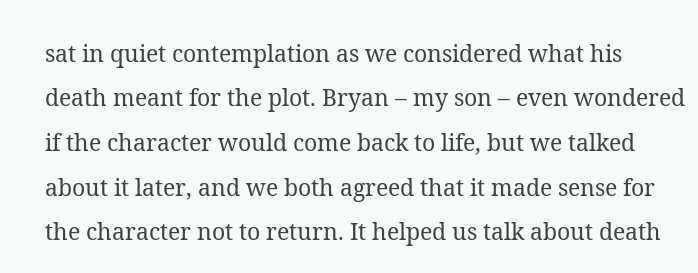sat in quiet contemplation as we considered what his death meant for the plot. Bryan – my son – even wondered if the character would come back to life, but we talked about it later, and we both agreed that it made sense for the character not to return. It helped us talk about death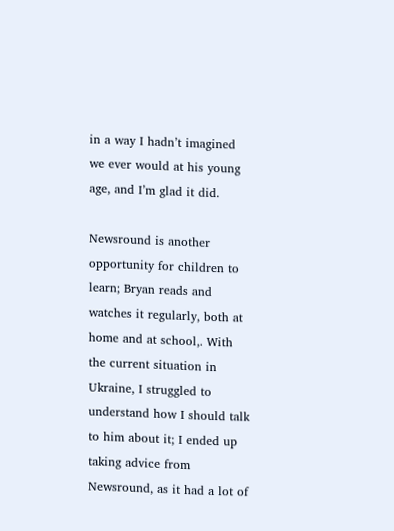in a way I hadn’t imagined we ever would at his young age, and I’m glad it did.

Newsround is another opportunity for children to learn; Bryan reads and watches it regularly, both at home and at school,. With the current situation in Ukraine, I struggled to understand how I should talk to him about it; I ended up taking advice from Newsround, as it had a lot of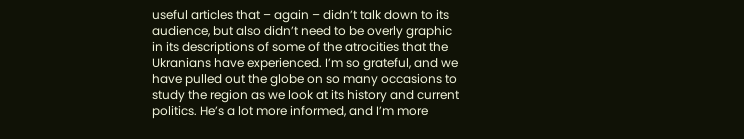useful articles that – again – didn’t talk down to its audience, but also didn’t need to be overly graphic in its descriptions of some of the atrocities that the Ukranians have experienced. I’m so grateful, and we have pulled out the globe on so many occasions to study the region as we look at its history and current politics. He’s a lot more informed, and I’m more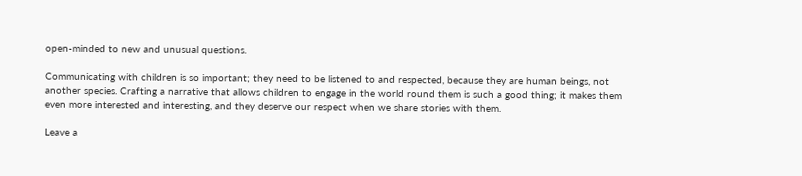open-minded to new and unusual questions.

Communicating with children is so important; they need to be listened to and respected, because they are human beings, not another species. Crafting a narrative that allows children to engage in the world round them is such a good thing; it makes them even more interested and interesting, and they deserve our respect when we share stories with them.

Leave a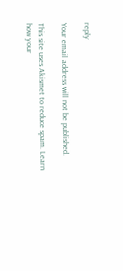reply

Your email address will not be published.

This site uses Akismet to reduce spam. Learn how your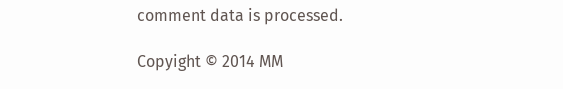comment data is processed.

Copyight © 2014 MM